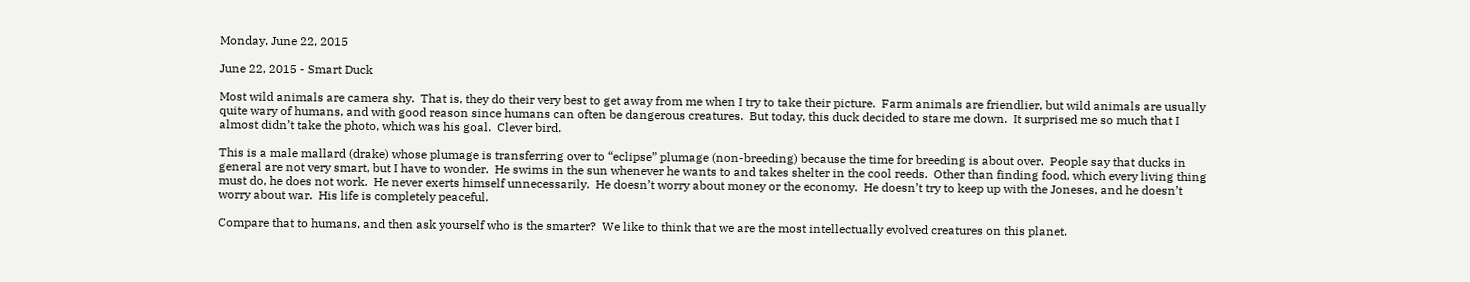Monday, June 22, 2015

June 22, 2015 - Smart Duck

Most wild animals are camera shy.  That is, they do their very best to get away from me when I try to take their picture.  Farm animals are friendlier, but wild animals are usually quite wary of humans, and with good reason since humans can often be dangerous creatures.  But today, this duck decided to stare me down.  It surprised me so much that I almost didn’t take the photo, which was his goal.  Clever bird.

This is a male mallard (drake) whose plumage is transferring over to “eclipse” plumage (non-breeding) because the time for breeding is about over.  People say that ducks in general are not very smart, but I have to wonder.  He swims in the sun whenever he wants to and takes shelter in the cool reeds.  Other than finding food, which every living thing must do, he does not work.  He never exerts himself unnecessarily.  He doesn’t worry about money or the economy.  He doesn’t try to keep up with the Joneses, and he doesn’t worry about war.  His life is completely peaceful.

Compare that to humans, and then ask yourself who is the smarter?  We like to think that we are the most intellectually evolved creatures on this planet.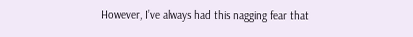However, I’ve always had this nagging fear that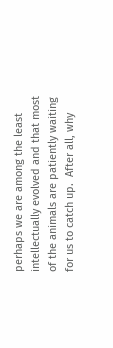perhaps we are among the least intellectually evolved and that most of the animals are patiently waiting for us to catch up.  After all, why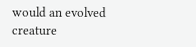would an evolved creature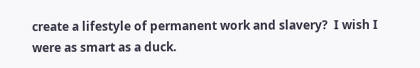create a lifestyle of permanent work and slavery?  I wish I were as smart as a duck.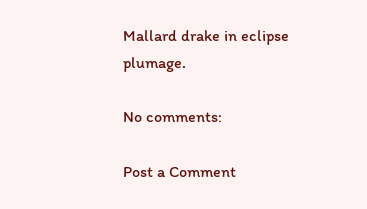Mallard drake in eclipse plumage.

No comments:

Post a Comment